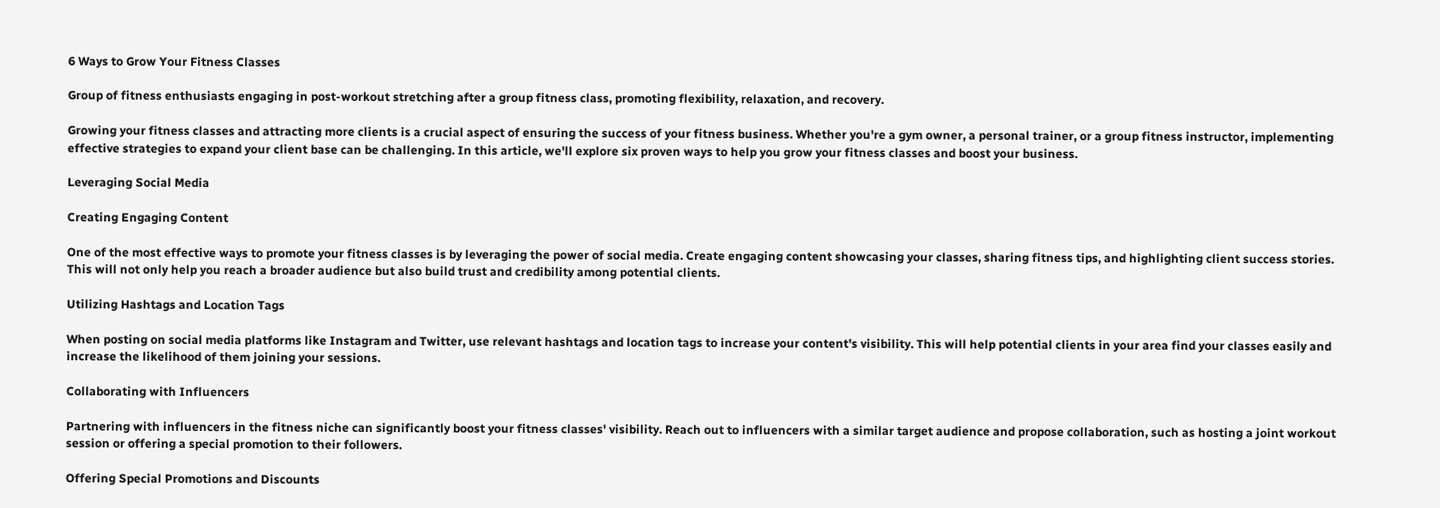6 Ways to Grow Your Fitness Classes

Group of fitness enthusiasts engaging in post-workout stretching after a group fitness class, promoting flexibility, relaxation, and recovery.

Growing your fitness classes and attracting more clients is a crucial aspect of ensuring the success of your fitness business. Whether you're a gym owner, a personal trainer, or a group fitness instructor, implementing effective strategies to expand your client base can be challenging. In this article, we'll explore six proven ways to help you grow your fitness classes and boost your business.

Leveraging Social Media

Creating Engaging Content

One of the most effective ways to promote your fitness classes is by leveraging the power of social media. Create engaging content showcasing your classes, sharing fitness tips, and highlighting client success stories. This will not only help you reach a broader audience but also build trust and credibility among potential clients.

Utilizing Hashtags and Location Tags

When posting on social media platforms like Instagram and Twitter, use relevant hashtags and location tags to increase your content's visibility. This will help potential clients in your area find your classes easily and increase the likelihood of them joining your sessions.

Collaborating with Influencers

Partnering with influencers in the fitness niche can significantly boost your fitness classes' visibility. Reach out to influencers with a similar target audience and propose collaboration, such as hosting a joint workout session or offering a special promotion to their followers.

Offering Special Promotions and Discounts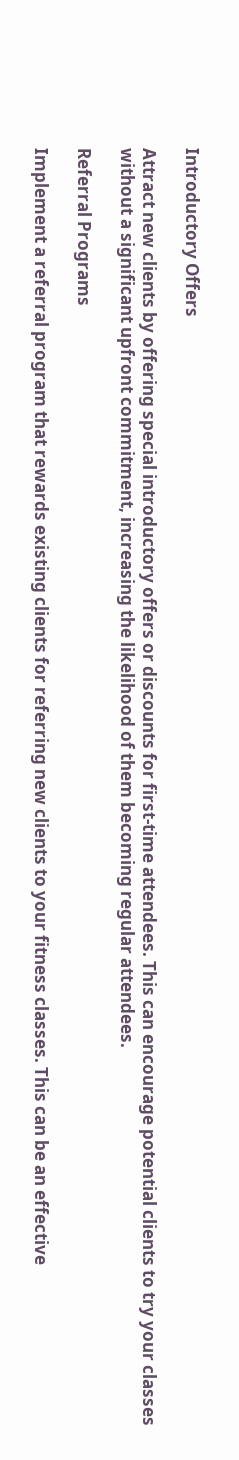Introductory Offers

Attract new clients by offering special introductory offers or discounts for first-time attendees. This can encourage potential clients to try your classes without a significant upfront commitment, increasing the likelihood of them becoming regular attendees.

Referral Programs

Implement a referral program that rewards existing clients for referring new clients to your fitness classes. This can be an effective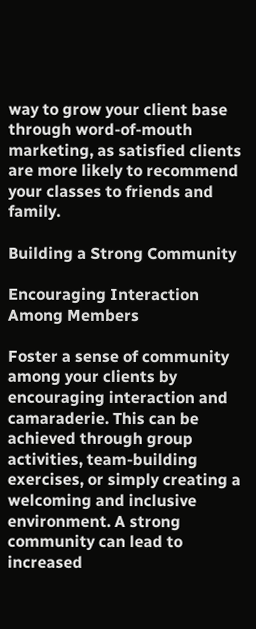way to grow your client base through word-of-mouth marketing, as satisfied clients are more likely to recommend your classes to friends and family.

Building a Strong Community

Encouraging Interaction Among Members

Foster a sense of community among your clients by encouraging interaction and camaraderie. This can be achieved through group activities, team-building exercises, or simply creating a welcoming and inclusive environment. A strong community can lead to increased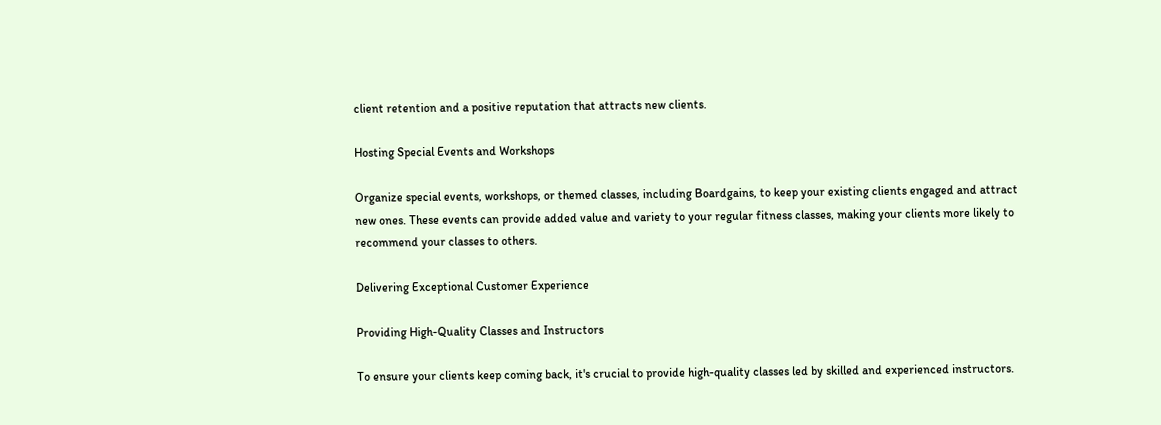client retention and a positive reputation that attracts new clients.

Hosting Special Events and Workshops

Organize special events, workshops, or themed classes, including Boardgains, to keep your existing clients engaged and attract new ones. These events can provide added value and variety to your regular fitness classes, making your clients more likely to recommend your classes to others.

Delivering Exceptional Customer Experience

Providing High-Quality Classes and Instructors

To ensure your clients keep coming back, it's crucial to provide high-quality classes led by skilled and experienced instructors.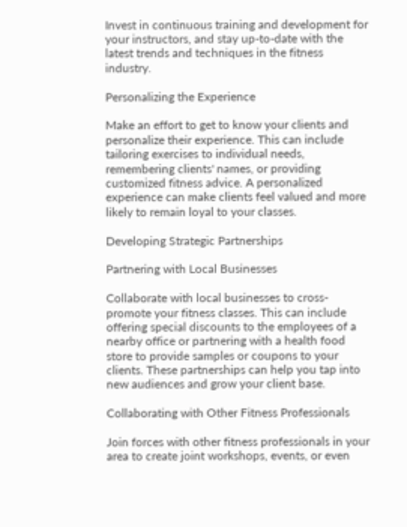Invest in continuous training and development for your instructors, and stay up-to-date with the latest trends and techniques in the fitness industry.

Personalizing the Experience

Make an effort to get to know your clients and personalize their experience. This can include tailoring exercises to individual needs, remembering clients' names, or providing customized fitness advice. A personalized experience can make clients feel valued and more likely to remain loyal to your classes.

Developing Strategic Partnerships

Partnering with Local Businesses

Collaborate with local businesses to cross-promote your fitness classes. This can include offering special discounts to the employees of a nearby office or partnering with a health food store to provide samples or coupons to your clients. These partnerships can help you tap into new audiences and grow your client base.

Collaborating with Other Fitness Professionals

Join forces with other fitness professionals in your area to create joint workshops, events, or even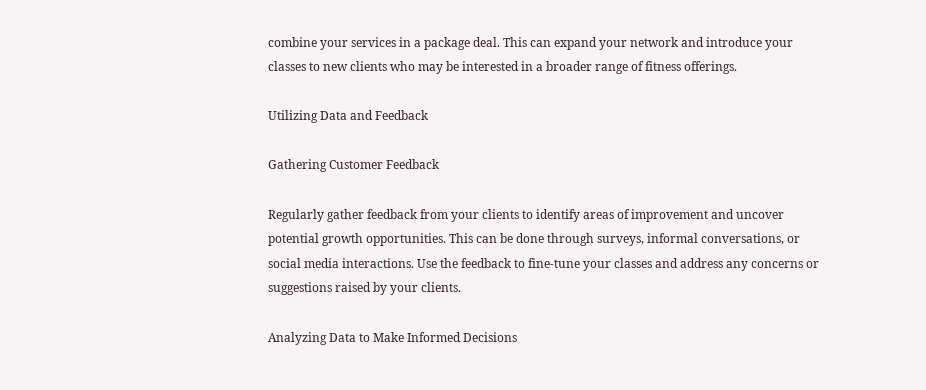combine your services in a package deal. This can expand your network and introduce your classes to new clients who may be interested in a broader range of fitness offerings.

Utilizing Data and Feedback

Gathering Customer Feedback

Regularly gather feedback from your clients to identify areas of improvement and uncover potential growth opportunities. This can be done through surveys, informal conversations, or social media interactions. Use the feedback to fine-tune your classes and address any concerns or suggestions raised by your clients.

Analyzing Data to Make Informed Decisions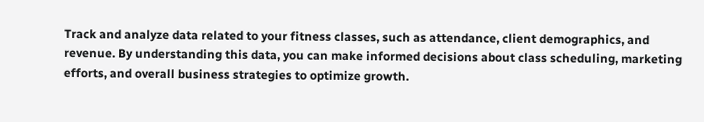Track and analyze data related to your fitness classes, such as attendance, client demographics, and revenue. By understanding this data, you can make informed decisions about class scheduling, marketing efforts, and overall business strategies to optimize growth.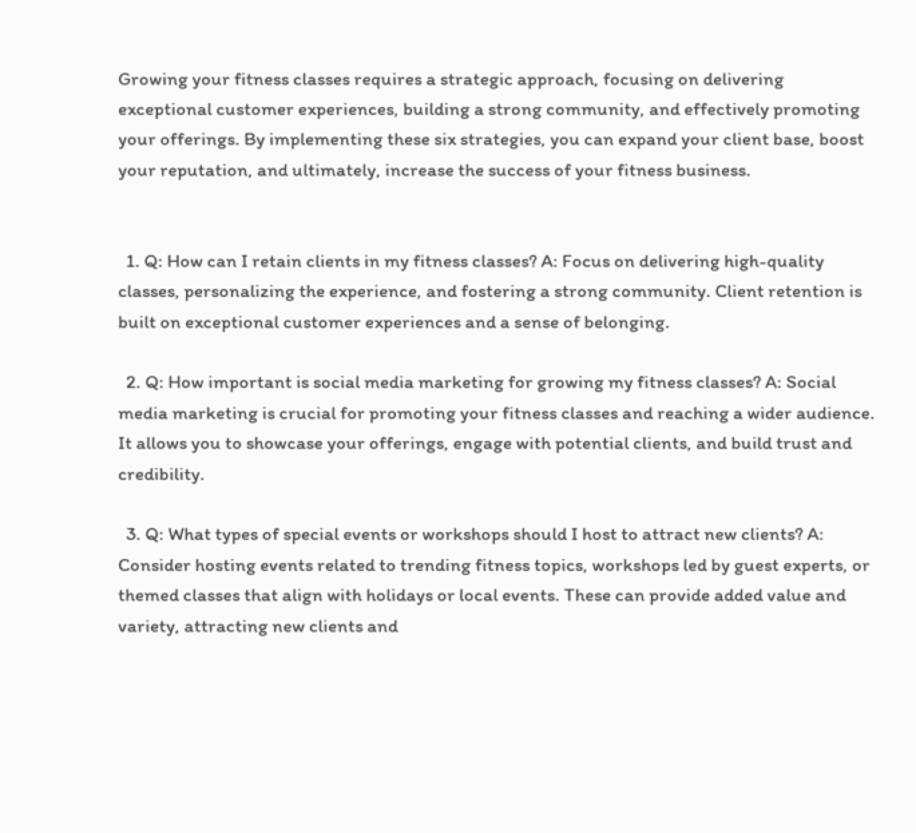Growing your fitness classes requires a strategic approach, focusing on delivering exceptional customer experiences, building a strong community, and effectively promoting your offerings. By implementing these six strategies, you can expand your client base, boost your reputation, and ultimately, increase the success of your fitness business.


  1. Q: How can I retain clients in my fitness classes? A: Focus on delivering high-quality classes, personalizing the experience, and fostering a strong community. Client retention is built on exceptional customer experiences and a sense of belonging.

  2. Q: How important is social media marketing for growing my fitness classes? A: Social media marketing is crucial for promoting your fitness classes and reaching a wider audience. It allows you to showcase your offerings, engage with potential clients, and build trust and credibility.

  3. Q: What types of special events or workshops should I host to attract new clients? A: Consider hosting events related to trending fitness topics, workshops led by guest experts, or themed classes that align with holidays or local events. These can provide added value and variety, attracting new clients and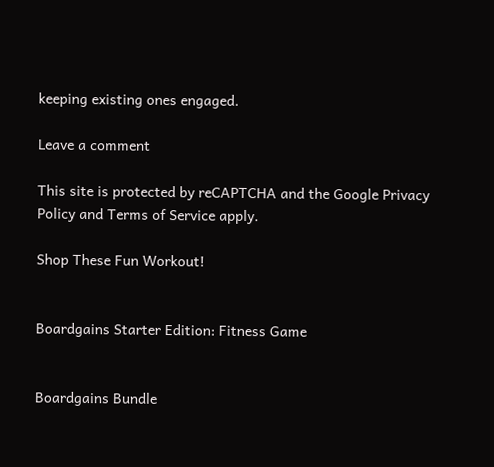keeping existing ones engaged.

Leave a comment

This site is protected by reCAPTCHA and the Google Privacy Policy and Terms of Service apply.

Shop These Fun Workout!


Boardgains Starter Edition: Fitness Game


Boardgains Bundle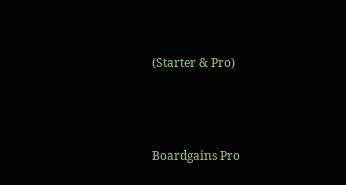(Starter & Pro)



Boardgains Pro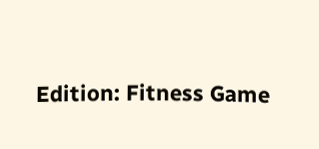Edition: Fitness Game